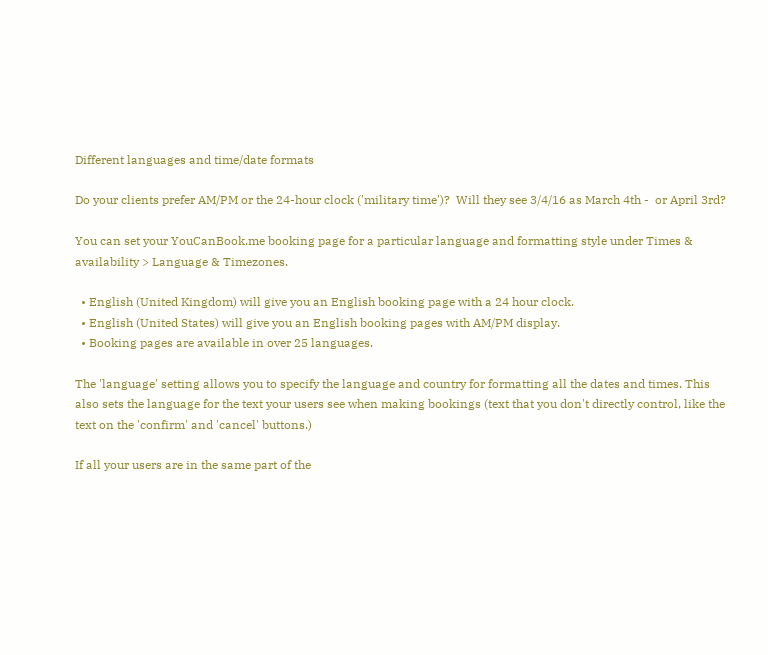Different languages and time/date formats

Do your clients prefer AM/PM or the 24-hour clock ('military time')?  Will they see 3/4/16 as March 4th -  or April 3rd?

You can set your YouCanBook.me booking page for a particular language and formatting style under Times & availability > Language & Timezones.

  • English (United Kingdom) will give you an English booking page with a 24 hour clock.
  • English (United States) will give you an English booking pages with AM/PM display.
  • Booking pages are available in over 25 languages.

The 'language' setting allows you to specify the language and country for formatting all the dates and times. This also sets the language for the text your users see when making bookings (text that you don't directly control, like the text on the 'confirm' and 'cancel' buttons.)

If all your users are in the same part of the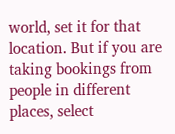world, set it for that location. But if you are taking bookings from people in different places, select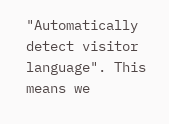"Automatically detect visitor language". This means we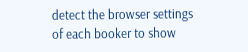detect the browser settings of each booker to show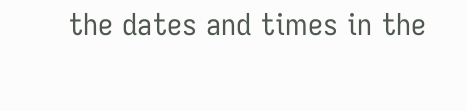the dates and times in the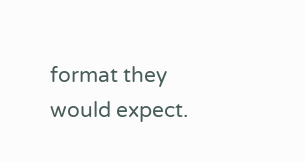format they would expect.